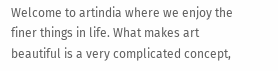Welcome to artindia where we enjoy the finer things in life. What makes art beautiful is a very complicated concept,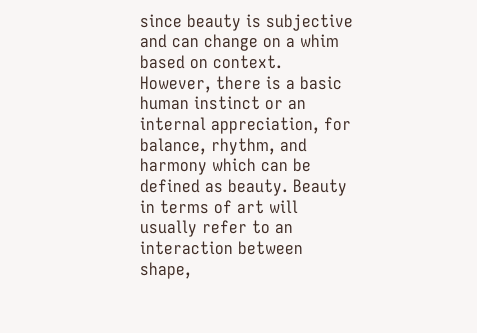since beauty is subjective and can change on a whim based on context. However, there is a basic human instinct or an internal appreciation, for balance, rhythm, and harmony which can be defined as beauty. Beauty in terms of art will usually refer to an interaction between shape,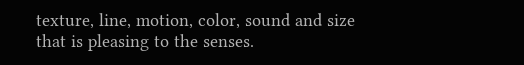texture, line, motion, color, sound and size that is pleasing to the senses.